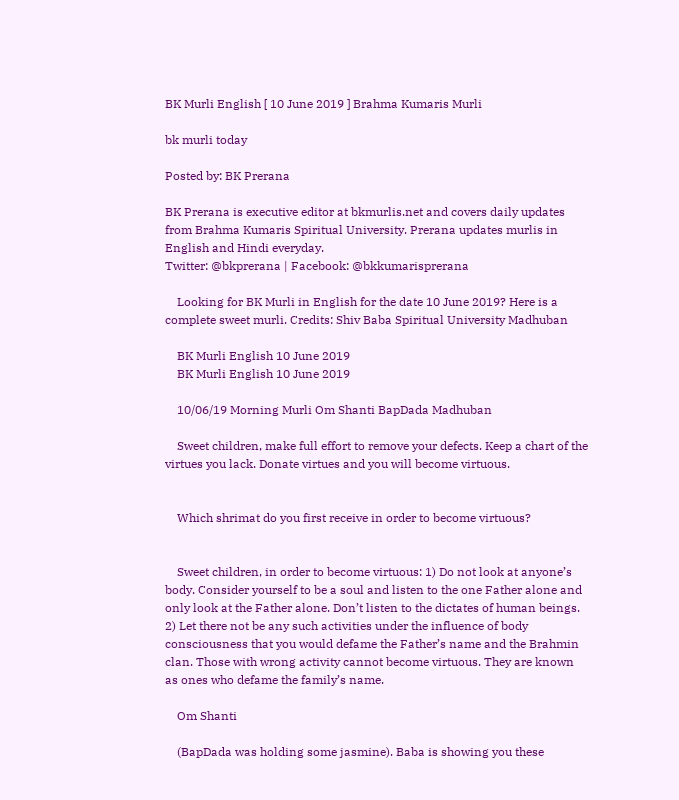BK Murli English [ 10 June 2019 ] Brahma Kumaris Murli

bk murli today

Posted by: BK Prerana

BK Prerana is executive editor at bkmurlis.net and covers daily updates from Brahma Kumaris Spiritual University. Prerana updates murlis in English and Hindi everyday.
Twitter: @bkprerana | Facebook: @bkkumarisprerana

    Looking for BK Murli in English for the date 10 June 2019? Here is a complete sweet murli. Credits: Shiv Baba Spiritual University Madhuban

    BK Murli English 10 June 2019
    BK Murli English 10 June 2019

    10/06/19 Morning Murli Om Shanti BapDada Madhuban

    Sweet children, make full effort to remove your defects. Keep a chart of the virtues you lack. Donate virtues and you will become virtuous.


    Which shrimat do you first receive in order to become virtuous?


    Sweet children, in order to become virtuous: 1) Do not look at anyone’s body. Consider yourself to be a soul and listen to the one Father alone and only look at the Father alone. Don’t listen to the dictates of human beings. 2) Let there not be any such activities under the influence of body consciousness that you would defame the Father’s name and the Brahmin clan. Those with wrong activity cannot become virtuous. They are known as ones who defame the family’s name.

    Om Shanti

    (BapDada was holding some jasmine). Baba is showing you these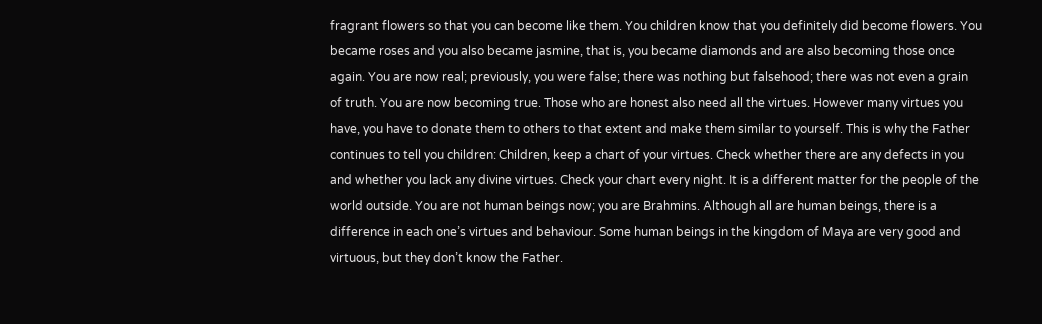fragrant flowers so that you can become like them. You children know that you definitely did become flowers. You became roses and you also became jasmine, that is, you became diamonds and are also becoming those once again. You are now real; previously, you were false; there was nothing but falsehood; there was not even a grain of truth. You are now becoming true. Those who are honest also need all the virtues. However many virtues you have, you have to donate them to others to that extent and make them similar to yourself. This is why the Father continues to tell you children: Children, keep a chart of your virtues. Check whether there are any defects in you and whether you lack any divine virtues. Check your chart every night. It is a different matter for the people of the world outside. You are not human beings now; you are Brahmins. Although all are human beings, there is a difference in each one’s virtues and behaviour. Some human beings in the kingdom of Maya are very good and virtuous, but they don’t know the Father.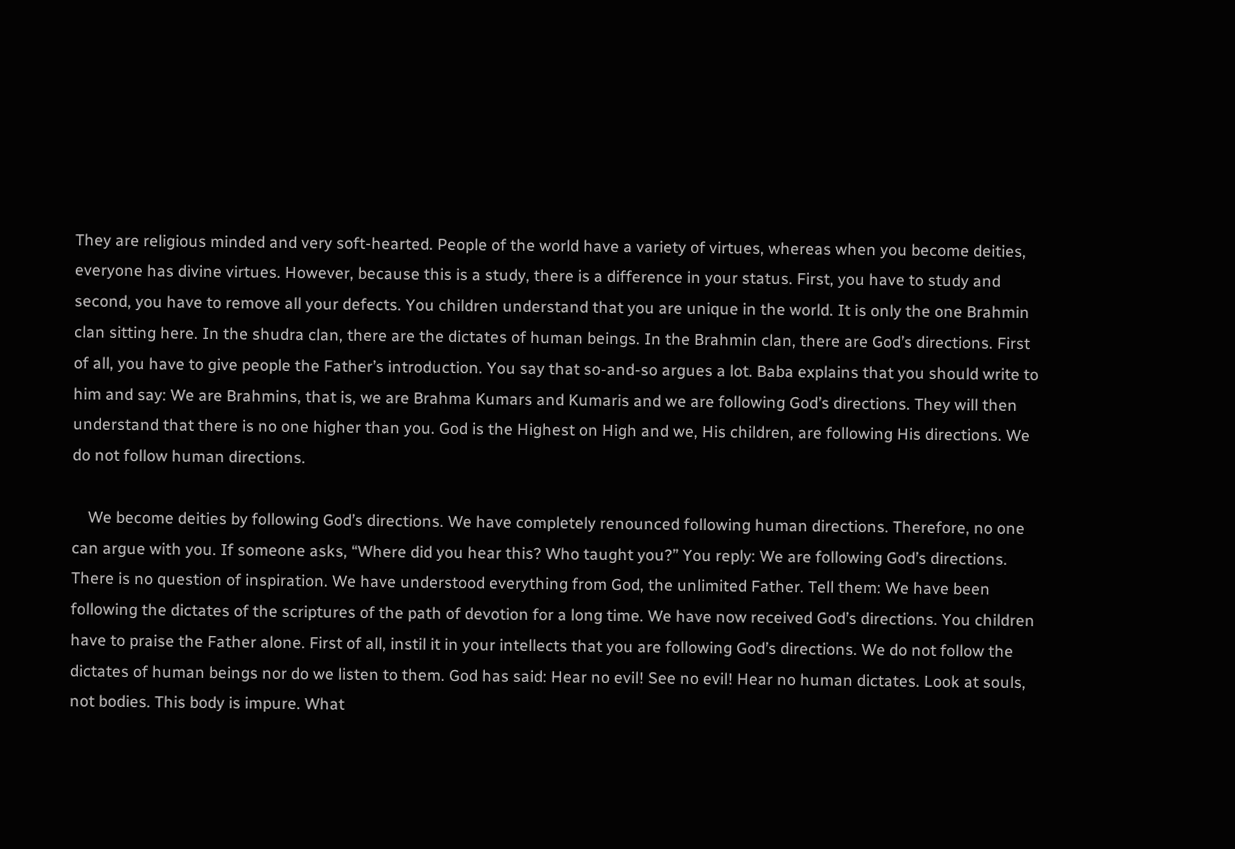They are religious minded and very soft-hearted. People of the world have a variety of virtues, whereas when you become deities, everyone has divine virtues. However, because this is a study, there is a difference in your status. First, you have to study and second, you have to remove all your defects. You children understand that you are unique in the world. It is only the one Brahmin clan sitting here. In the shudra clan, there are the dictates of human beings. In the Brahmin clan, there are God’s directions. First of all, you have to give people the Father’s introduction. You say that so-and-so argues a lot. Baba explains that you should write to him and say: We are Brahmins, that is, we are Brahma Kumars and Kumaris and we are following God’s directions. They will then understand that there is no one higher than you. God is the Highest on High and we, His children, are following His directions. We do not follow human directions.

    We become deities by following God’s directions. We have completely renounced following human directions. Therefore, no one can argue with you. If someone asks, “Where did you hear this? Who taught you?” You reply: We are following God’s directions. There is no question of inspiration. We have understood everything from God, the unlimited Father. Tell them: We have been following the dictates of the scriptures of the path of devotion for a long time. We have now received God’s directions. You children have to praise the Father alone. First of all, instil it in your intellects that you are following God’s directions. We do not follow the dictates of human beings nor do we listen to them. God has said: Hear no evil! See no evil! Hear no human dictates. Look at souls, not bodies. This body is impure. What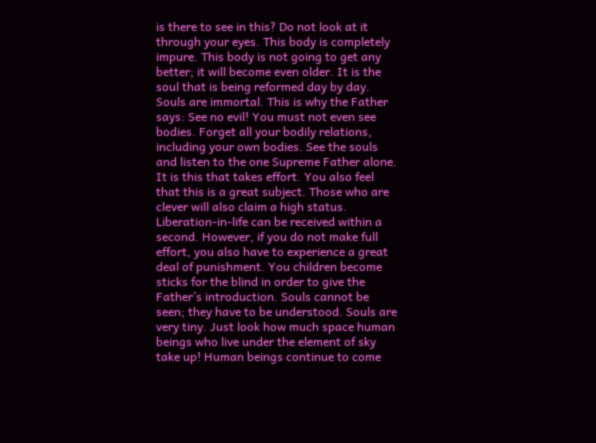is there to see in this? Do not look at it through your eyes. This body is completely impure. This body is not going to get any better; it will become even older. It is the soul that is being reformed day by day. Souls are immortal. This is why the Father says: See no evil! You must not even see bodies. Forget all your bodily relations, including your own bodies. See the souls and listen to the one Supreme Father alone. It is this that takes effort. You also feel that this is a great subject. Those who are clever will also claim a high status. Liberation-in-life can be received within a second. However, if you do not make full effort, you also have to experience a great deal of punishment. You children become sticks for the blind in order to give the Father’s introduction. Souls cannot be seen; they have to be understood. Souls are very tiny. Just look how much space human beings who live under the element of sky take up! Human beings continue to come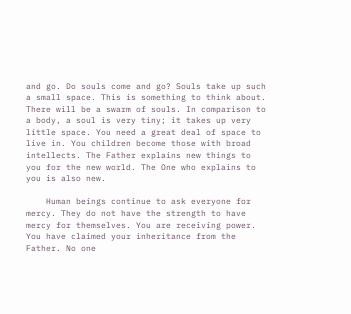and go. Do souls come and go? Souls take up such a small space. This is something to think about. There will be a swarm of souls. In comparison to a body, a soul is very tiny; it takes up very little space. You need a great deal of space to live in. You children become those with broad intellects. The Father explains new things to you for the new world. The One who explains to you is also new.

    Human beings continue to ask everyone for mercy. They do not have the strength to have mercy for themselves. You are receiving power. You have claimed your inheritance from the Father. No one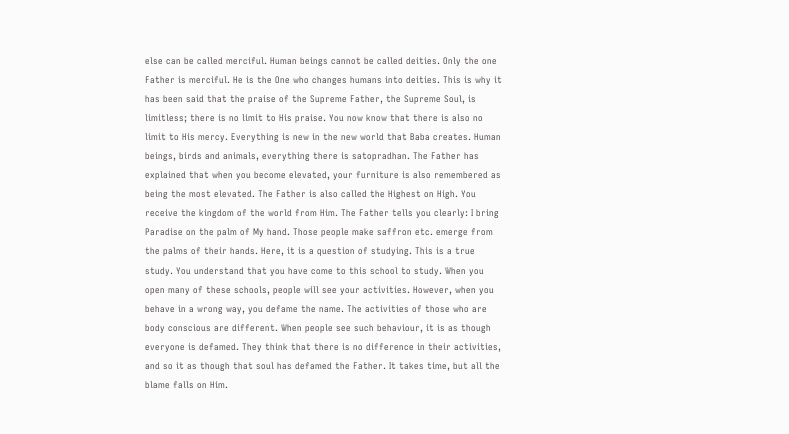else can be called merciful. Human beings cannot be called deities. Only the one Father is merciful. He is the One who changes humans into deities. This is why it has been said that the praise of the Supreme Father, the Supreme Soul, is limitless; there is no limit to His praise. You now know that there is also no limit to His mercy. Everything is new in the new world that Baba creates. Human beings, birds and animals, everything there is satopradhan. The Father has explained that when you become elevated, your furniture is also remembered as being the most elevated. The Father is also called the Highest on High. You receive the kingdom of the world from Him. The Father tells you clearly: I bring Paradise on the palm of My hand. Those people make saffron etc. emerge from the palms of their hands. Here, it is a question of studying. This is a true study. You understand that you have come to this school to study. When you open many of these schools, people will see your activities. However, when you behave in a wrong way, you defame the name. The activities of those who are body conscious are different. When people see such behaviour, it is as though everyone is defamed. They think that there is no difference in their activities, and so it as though that soul has defamed the Father. It takes time, but all the blame falls on Him.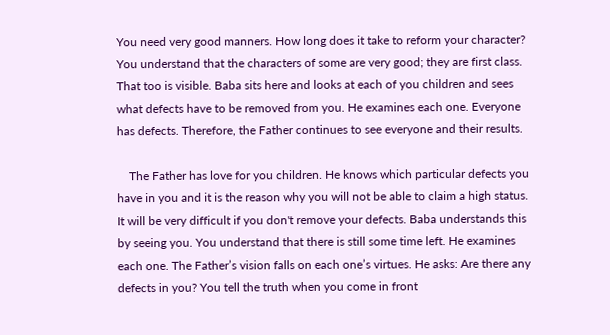You need very good manners. How long does it take to reform your character? You understand that the characters of some are very good; they are first class. That too is visible. Baba sits here and looks at each of you children and sees what defects have to be removed from you. He examines each one. Everyone has defects. Therefore, the Father continues to see everyone and their results.

    The Father has love for you children. He knows which particular defects you have in you and it is the reason why you will not be able to claim a high status. It will be very difficult if you don't remove your defects. Baba understands this by seeing you. You understand that there is still some time left. He examines each one. The Father’s vision falls on each one’s virtues. He asks: Are there any defects in you? You tell the truth when you come in front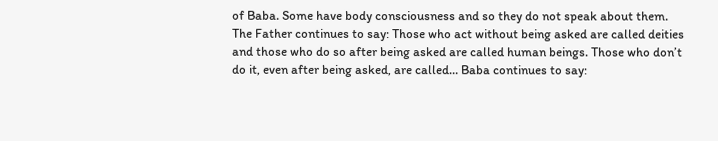of Baba. Some have body consciousness and so they do not speak about them. The Father continues to say: Those who act without being asked are called deities and those who do so after being asked are called human beings. Those who don’t do it, even after being asked, are called… Baba continues to say: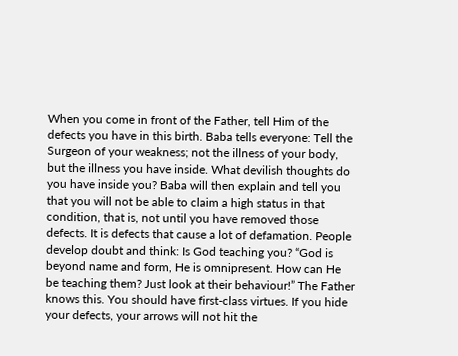When you come in front of the Father, tell Him of the defects you have in this birth. Baba tells everyone: Tell the Surgeon of your weakness; not the illness of your body, but the illness you have inside. What devilish thoughts do you have inside you? Baba will then explain and tell you that you will not be able to claim a high status in that condition, that is, not until you have removed those defects. It is defects that cause a lot of defamation. People develop doubt and think: Is God teaching you? “God is beyond name and form, He is omnipresent. How can He be teaching them? Just look at their behaviour!” The Father knows this. You should have first-class virtues. If you hide your defects, your arrows will not hit the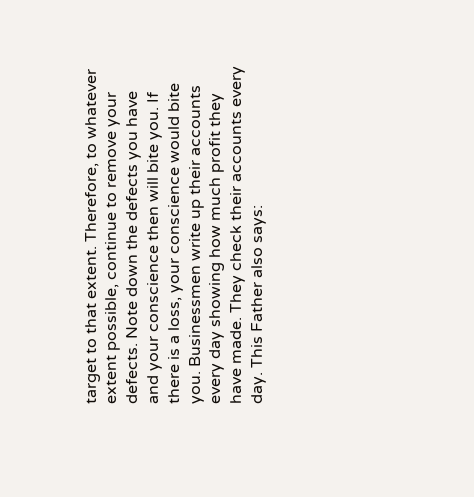target to that extent. Therefore, to whatever extent possible, continue to remove your defects. Note down the defects you have and your conscience then will bite you. If there is a loss, your conscience would bite you. Businessmen write up their accounts every day showing how much profit they have made. They check their accounts every day. This Father also says: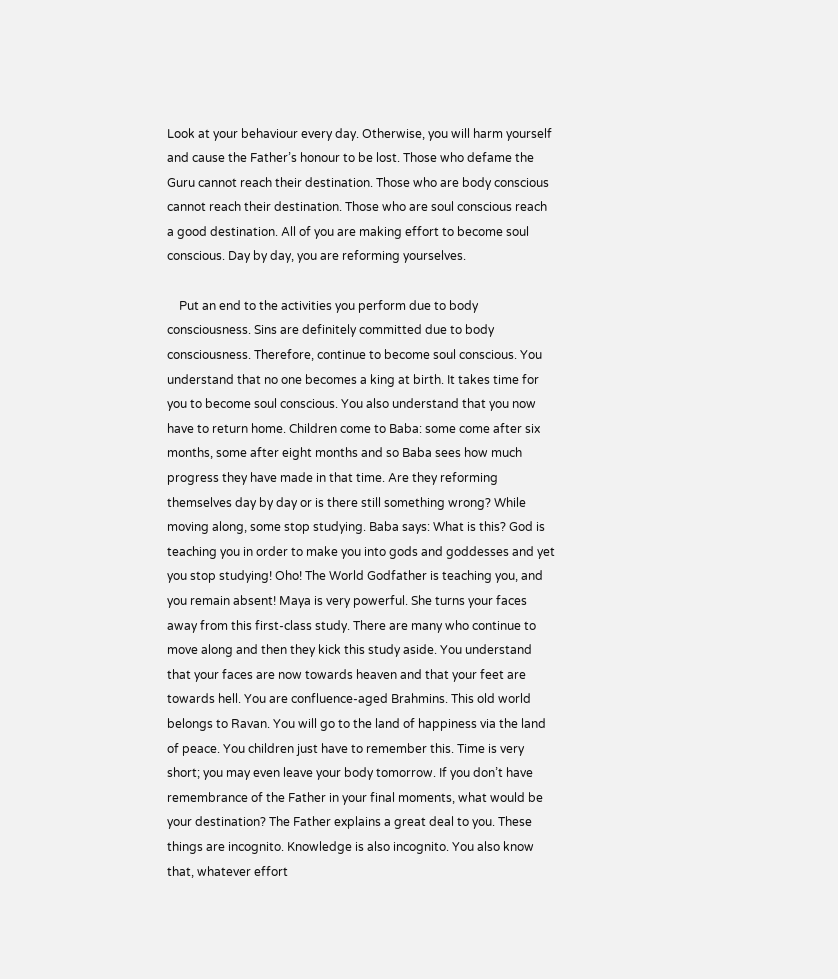Look at your behaviour every day. Otherwise, you will harm yourself and cause the Father’s honour to be lost. Those who defame the Guru cannot reach their destination. Those who are body conscious cannot reach their destination. Those who are soul conscious reach a good destination. All of you are making effort to become soul conscious. Day by day, you are reforming yourselves.

    Put an end to the activities you perform due to body consciousness. Sins are definitely committed due to body consciousness. Therefore, continue to become soul conscious. You understand that no one becomes a king at birth. It takes time for you to become soul conscious. You also understand that you now have to return home. Children come to Baba: some come after six months, some after eight months and so Baba sees how much progress they have made in that time. Are they reforming themselves day by day or is there still something wrong? While moving along, some stop studying. Baba says: What is this? God is teaching you in order to make you into gods and goddesses and yet you stop studying! Oho! The World Godfather is teaching you, and you remain absent! Maya is very powerful. She turns your faces away from this first-class study. There are many who continue to move along and then they kick this study aside. You understand that your faces are now towards heaven and that your feet are towards hell. You are confluence-aged Brahmins. This old world belongs to Ravan. You will go to the land of happiness via the land of peace. You children just have to remember this. Time is very short; you may even leave your body tomorrow. If you don’t have remembrance of the Father in your final moments, what would be your destination? The Father explains a great deal to you. These things are incognito. Knowledge is also incognito. You also know that, whatever effort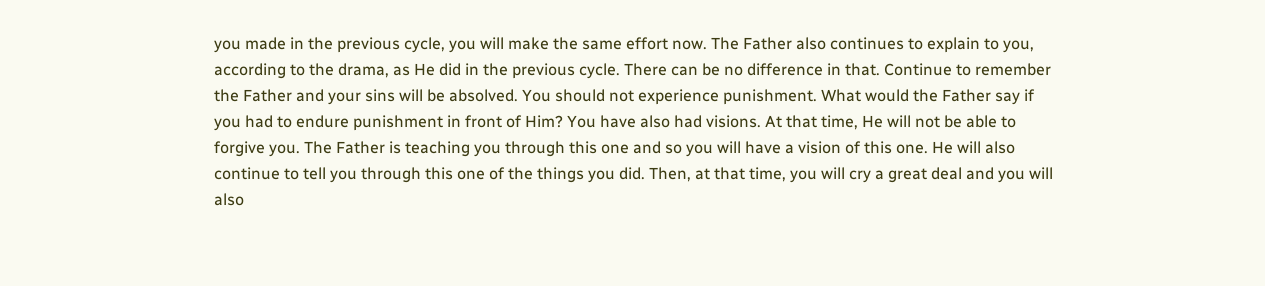you made in the previous cycle, you will make the same effort now. The Father also continues to explain to you, according to the drama, as He did in the previous cycle. There can be no difference in that. Continue to remember the Father and your sins will be absolved. You should not experience punishment. What would the Father say if you had to endure punishment in front of Him? You have also had visions. At that time, He will not be able to forgive you. The Father is teaching you through this one and so you will have a vision of this one. He will also continue to tell you through this one of the things you did. Then, at that time, you will cry a great deal and you will also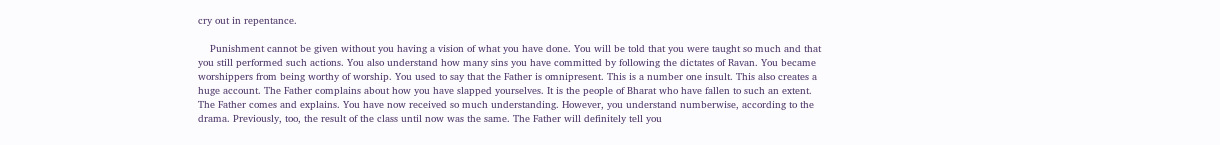cry out in repentance.

    Punishment cannot be given without you having a vision of what you have done. You will be told that you were taught so much and that you still performed such actions. You also understand how many sins you have committed by following the dictates of Ravan. You became worshippers from being worthy of worship. You used to say that the Father is omnipresent. This is a number one insult. This also creates a huge account. The Father complains about how you have slapped yourselves. It is the people of Bharat who have fallen to such an extent. The Father comes and explains. You have now received so much understanding. However, you understand numberwise, according to the drama. Previously, too, the result of the class until now was the same. The Father will definitely tell you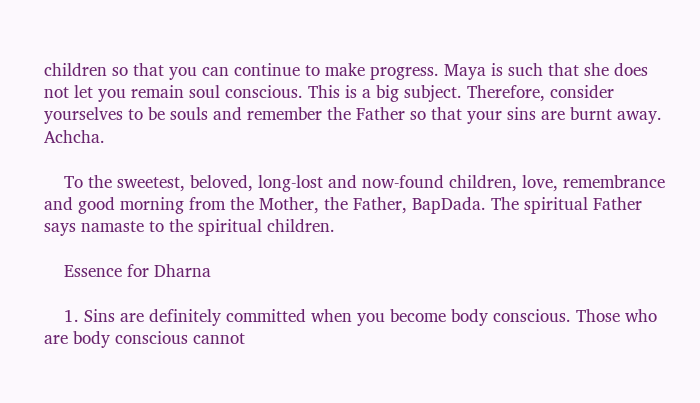children so that you can continue to make progress. Maya is such that she does not let you remain soul conscious. This is a big subject. Therefore, consider yourselves to be souls and remember the Father so that your sins are burnt away. Achcha.

    To the sweetest, beloved, long-lost and now-found children, love, remembrance and good morning from the Mother, the Father, BapDada. The spiritual Father says namaste to the spiritual children.

    Essence for Dharna

    1. Sins are definitely committed when you become body conscious. Those who are body conscious cannot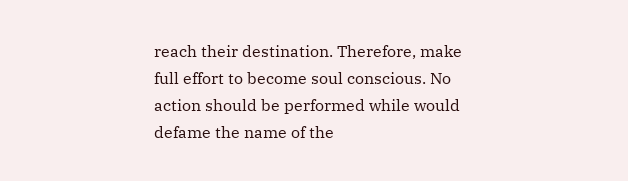reach their destination. Therefore, make full effort to become soul conscious. No action should be performed while would defame the name of the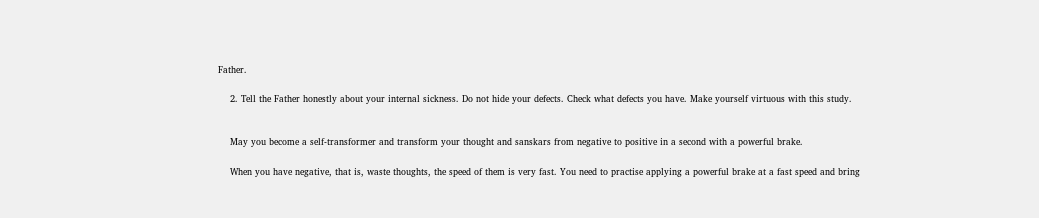Father.

    2. Tell the Father honestly about your internal sickness. Do not hide your defects. Check what defects you have. Make yourself virtuous with this study.


    May you become a self-transformer and transform your thought and sanskars from negative to positive in a second with a powerful brake.

    When you have negative, that is, waste thoughts, the speed of them is very fast. You need to practise applying a powerful brake at a fast speed and bring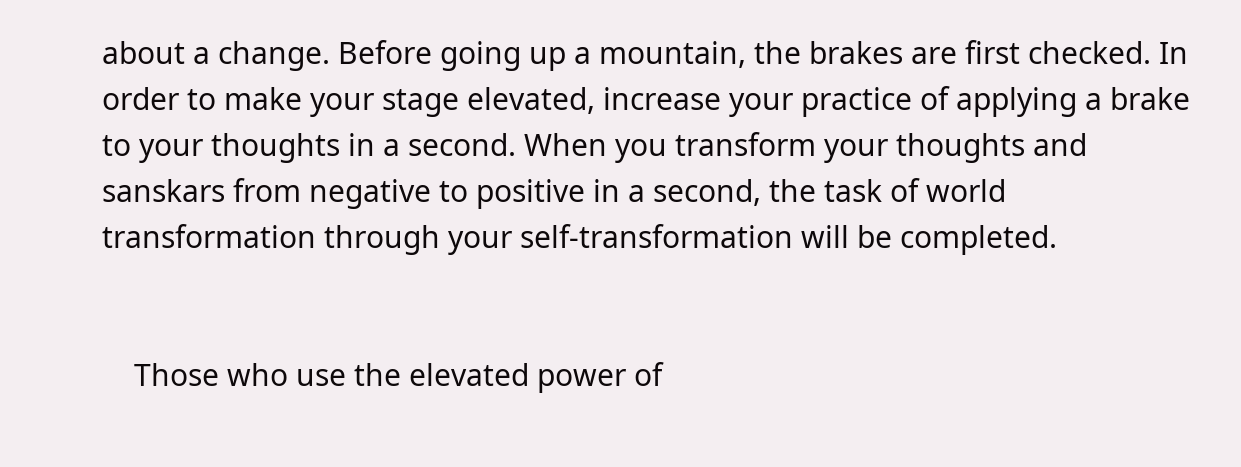about a change. Before going up a mountain, the brakes are first checked. In order to make your stage elevated, increase your practice of applying a brake to your thoughts in a second. When you transform your thoughts and sanskars from negative to positive in a second, the task of world transformation through your self-transformation will be completed.


    Those who use the elevated power of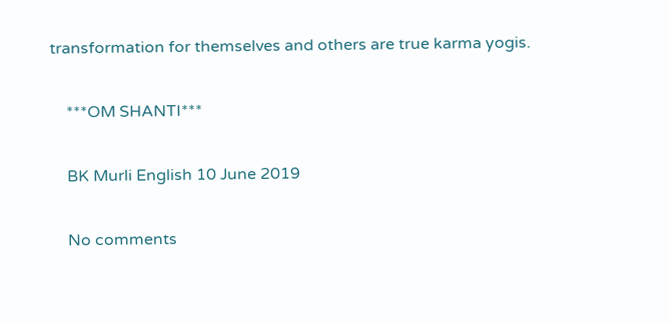transformation for themselves and others are true karma yogis.

    ***OM SHANTI***

    BK Murli English 10 June 2019

    No comments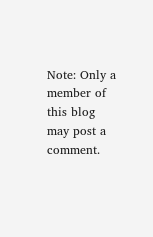Note: Only a member of this blog may post a comment.